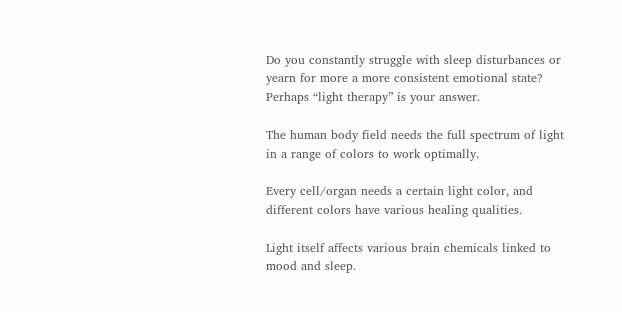Do you constantly struggle with sleep disturbances or yearn for more a more consistent emotional state? Perhaps “light therapy” is your answer.

The human body field needs the full spectrum of light in a range of colors to work optimally.

Every cell/organ needs a certain light color, and different colors have various healing qualities.

Light itself affects various brain chemicals linked to mood and sleep.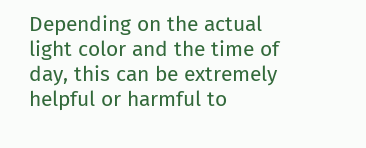Depending on the actual light color and the time of day, this can be extremely helpful or harmful to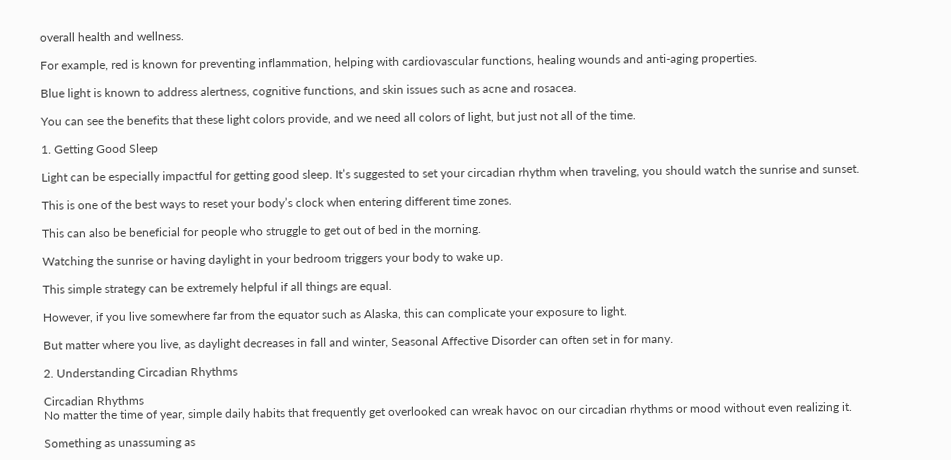overall health and wellness.

For example, red is known for preventing inflammation, helping with cardiovascular functions, healing wounds and anti-aging properties.

Blue light is known to address alertness, cognitive functions, and skin issues such as acne and rosacea.

You can see the benefits that these light colors provide, and we need all colors of light, but just not all of the time.

1. Getting Good Sleep

Light can be especially impactful for getting good sleep. It’s suggested to set your circadian rhythm when traveling, you should watch the sunrise and sunset.

This is one of the best ways to reset your body’s clock when entering different time zones.

This can also be beneficial for people who struggle to get out of bed in the morning.

Watching the sunrise or having daylight in your bedroom triggers your body to wake up.

This simple strategy can be extremely helpful if all things are equal.

However, if you live somewhere far from the equator such as Alaska, this can complicate your exposure to light.

But matter where you live, as daylight decreases in fall and winter, Seasonal Affective Disorder can often set in for many.

2. Understanding Circadian Rhythms

Circadian Rhythms
No matter the time of year, simple daily habits that frequently get overlooked can wreak havoc on our circadian rhythms or mood without even realizing it.

Something as unassuming as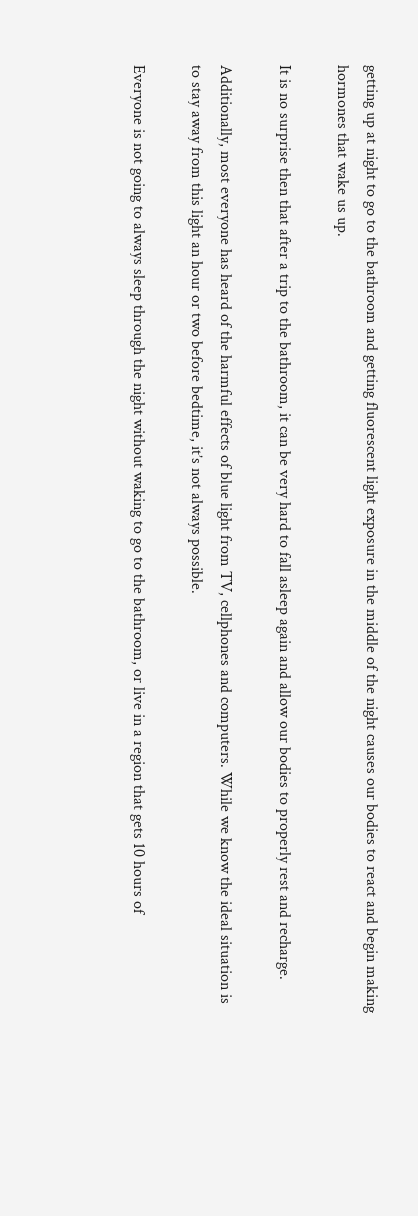getting up at night to go to the bathroom and getting fluorescent light exposure in the middle of the night causes our bodies to react and begin making hormones that wake us up.

It is no surprise then that after a trip to the bathroom, it can be very hard to fall asleep again and allow our bodies to properly rest and recharge.

Additionally, most everyone has heard of the harmful effects of blue light from TV, cellphones and computers. While we know the ideal situation is to stay away from this light an hour or two before bedtime, it’s not always possible.

Everyone is not going to always sleep through the night without waking to go to the bathroom, or live in a region that gets 10 hours of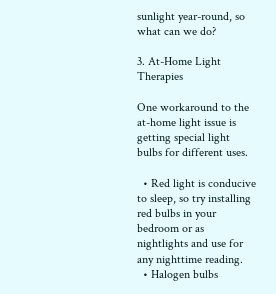sunlight year-round, so what can we do?

3. At-Home Light Therapies

One workaround to the at-home light issue is getting special light bulbs for different uses.

  • Red light is conducive to sleep, so try installing red bulbs in your bedroom or as nightlights and use for any nighttime reading.
  • Halogen bulbs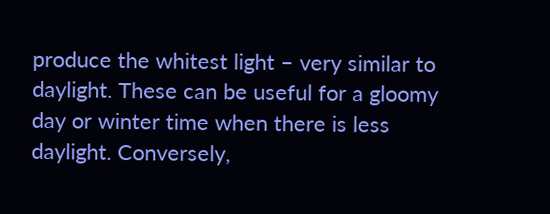produce the whitest light – very similar to daylight. These can be useful for a gloomy day or winter time when there is less daylight. Conversely,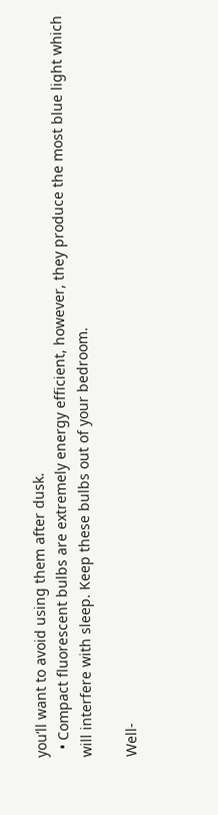you’ll want to avoid using them after dusk.
  • Compact fluorescent bulbs are extremely energy efficient, however, they produce the most blue light which will interfere with sleep. Keep these bulbs out of your bedroom.

Well-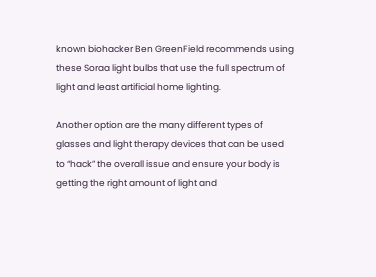known biohacker Ben GreenField recommends using these Soraa light bulbs that use the full spectrum of light and least artificial home lighting.

Another option are the many different types of glasses and light therapy devices that can be used to “hack” the overall issue and ensure your body is getting the right amount of light and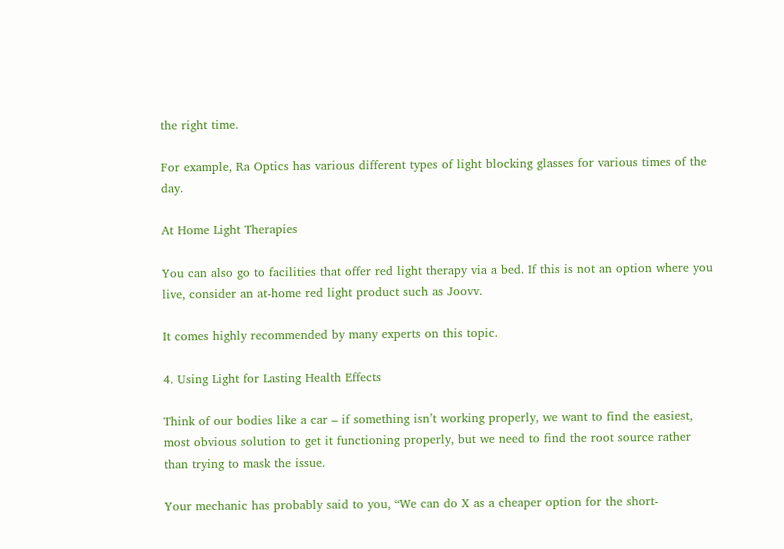the right time.

For example, Ra Optics has various different types of light blocking glasses for various times of the day.

At Home Light Therapies

You can also go to facilities that offer red light therapy via a bed. If this is not an option where you live, consider an at-home red light product such as Joovv.

It comes highly recommended by many experts on this topic.

4. Using Light for Lasting Health Effects

Think of our bodies like a car – if something isn’t working properly, we want to find the easiest, most obvious solution to get it functioning properly, but we need to find the root source rather than trying to mask the issue.

Your mechanic has probably said to you, “We can do X as a cheaper option for the short-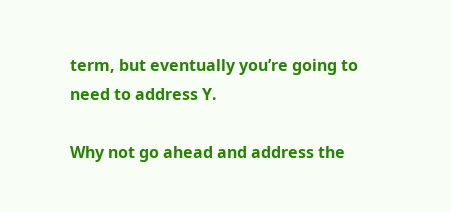term, but eventually you’re going to need to address Y.

Why not go ahead and address the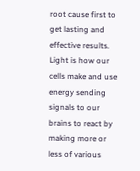root cause first to get lasting and effective results. Light is how our cells make and use energy sending signals to our brains to react by making more or less of various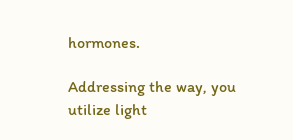hormones.

Addressing the way, you utilize light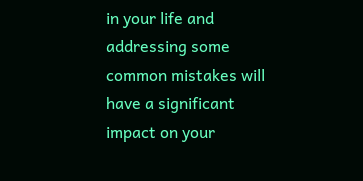in your life and addressing some common mistakes will have a significant impact on your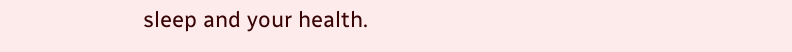sleep and your health.